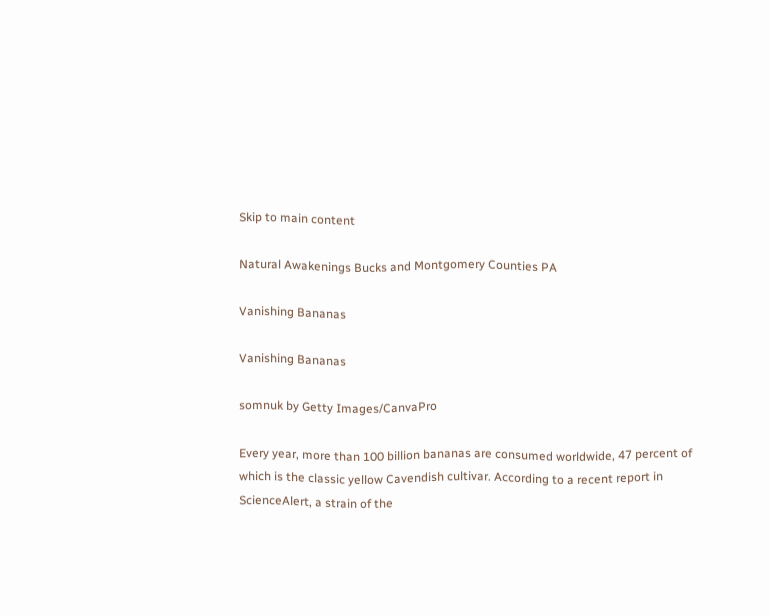Skip to main content

Natural Awakenings Bucks and Montgomery Counties PA

Vanishing Bananas

Vanishing Bananas

somnuk by Getty Images/CanvaPro

Every year, more than 100 billion bananas are consumed worldwide, 47 percent of which is the classic yellow Cavendish cultivar. According to a recent report in ScienceAlert, a strain of the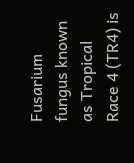Fusarium fungus known as Tropical Race 4 (TR4) is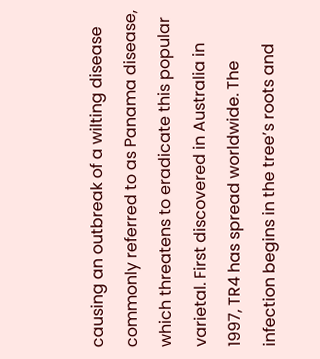causing an outbreak of a wilting disease commonly referred to as Panama disease, which threatens to eradicate this popular varietal. First discovered in Australia in 1997, TR4 has spread worldwide. The infection begins in the tree’s roots and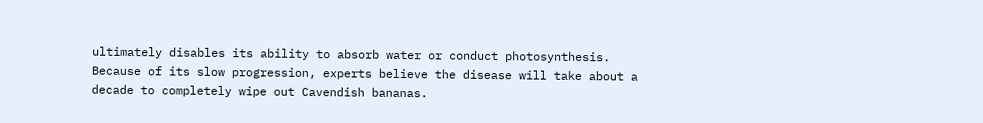ultimately disables its ability to absorb water or conduct photosynthesis. Because of its slow progression, experts believe the disease will take about a decade to completely wipe out Cavendish bananas.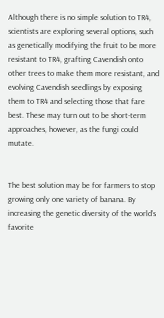Although there is no simple solution to TR4, scientists are exploring several options, such as genetically modifying the fruit to be more resistant to TR4, grafting Cavendish onto other trees to make them more resistant, and evolving Cavendish seedlings by exposing them to TR4 and selecting those that fare best. These may turn out to be short-term approaches, however, as the fungi could mutate.


The best solution may be for farmers to stop growing only one variety of banana. By increasing the genetic diversity of the world’s favorite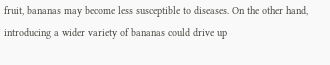fruit, bananas may become less susceptible to diseases. On the other hand, introducing a wider variety of bananas could drive up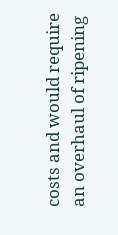costs and would require an overhaul of ripening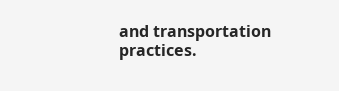and transportation practices.